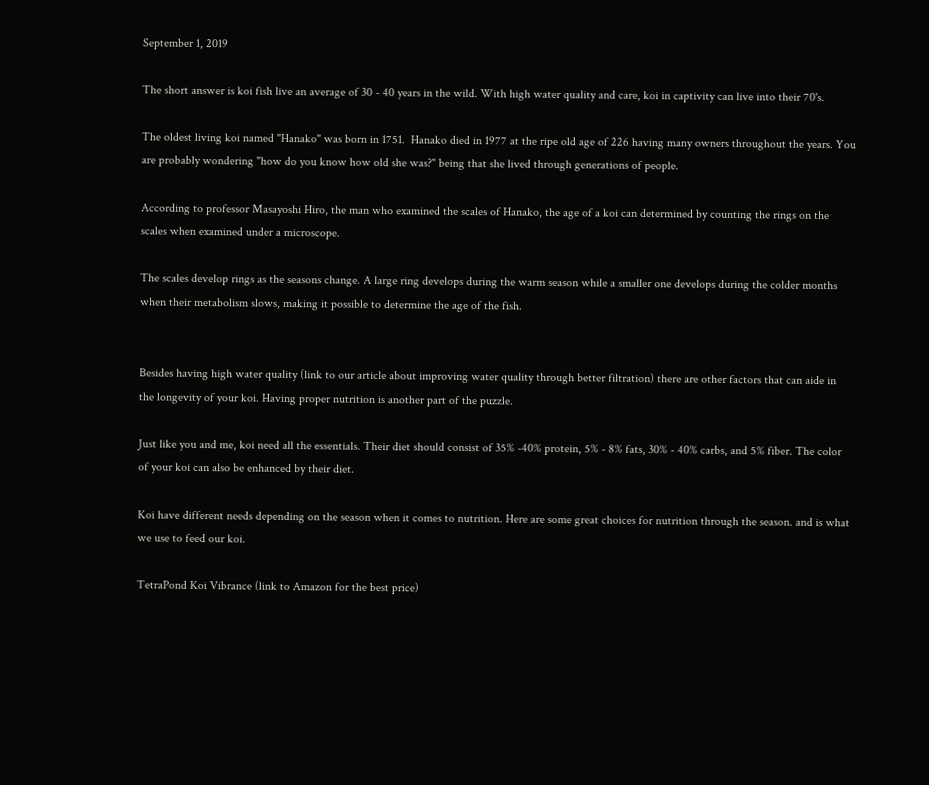September 1, 2019

The short answer is koi fish live an average of 30 - 40 years in the wild. With high water quality and care, koi in captivity can live into their 70's.

The oldest living koi named "Hanako" was born in 1751.  Hanako died in 1977 at the ripe old age of 226 having many owners throughout the years. You are probably wondering "how do you know how old she was?" being that she lived through generations of people.

According to professor Masayoshi Hiro, the man who examined the scales of Hanako, the age of a koi can determined by counting the rings on the scales when examined under a microscope.

The scales develop rings as the seasons change. A large ring develops during the warm season while a smaller one develops during the colder months when their metabolism slows, making it possible to determine the age of the fish.


Besides having high water quality (link to our article about improving water quality through better filtration) there are other factors that can aide in the longevity of your koi. Having proper nutrition is another part of the puzzle.

Just like you and me, koi need all the essentials. Their diet should consist of 35% -40% protein, 5% - 8% fats, 30% - 40% carbs, and 5% fiber. The color of your koi can also be enhanced by their diet.

Koi have different needs depending on the season when it comes to nutrition. Here are some great choices for nutrition through the season. and is what we use to feed our koi.

TetraPond Koi Vibrance (link to Amazon for the best price)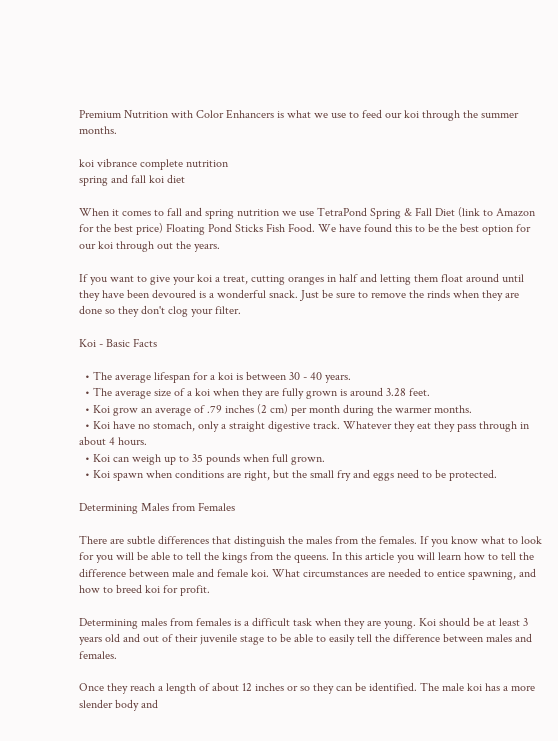Premium Nutrition with Color Enhancers is what we use to feed our koi through the summer months.

koi vibrance complete nutrition
spring and fall koi diet

When it comes to fall and spring nutrition we use TetraPond Spring & Fall Diet (link to Amazon for the best price) Floating Pond Sticks Fish Food. We have found this to be the best option for our koi through out the years.

If you want to give your koi a treat, cutting oranges in half and letting them float around until they have been devoured is a wonderful snack. Just be sure to remove the rinds when they are done so they don't clog your filter.

Koi - Basic Facts

  • The average lifespan for a koi is between 30 - 40 years.
  • The average size of a koi when they are fully grown is around 3.28 feet.
  • Koi grow an average of .79 inches (2 cm) per month during the warmer months.
  • Koi have no stomach, only a straight digestive track. Whatever they eat they pass through in about 4 hours.
  • Koi can weigh up to 35 pounds when full grown.
  • Koi spawn when conditions are right, but the small fry and eggs need to be protected.

Determining Males from Females

There are subtle differences that distinguish the males from the females. If you know what to look for you will be able to tell the kings from the queens. In this article you will learn how to tell the difference between male and female koi. What circumstances are needed to entice spawning, and how to breed koi for profit.

Determining males from females is a difficult task when they are young. Koi should be at least 3 years old and out of their juvenile stage to be able to easily tell the difference between males and females.

Once they reach a length of about 12 inches or so they can be identified. The male koi has a more slender body and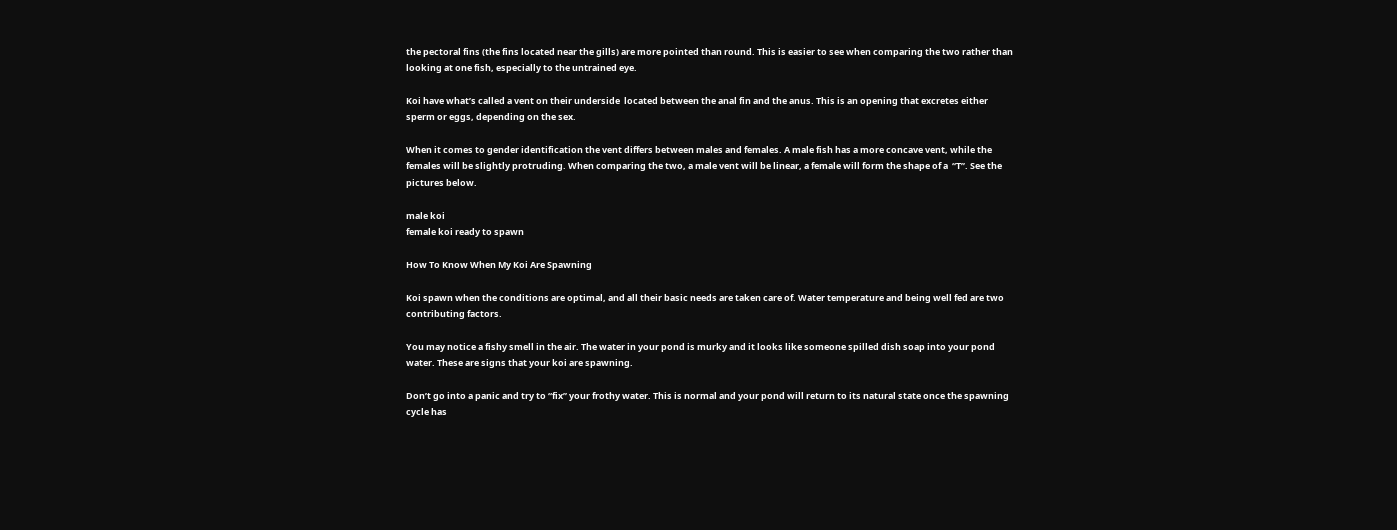the pectoral fins (the fins located near the gills) are more pointed than round. This is easier to see when comparing the two rather than looking at one fish, especially to the untrained eye.

Koi have what’s called a vent on their underside  located between the anal fin and the anus. This is an opening that excretes either sperm or eggs, depending on the sex.

When it comes to gender identification the vent differs between males and females. A male fish has a more concave vent, while the females will be slightly protruding. When comparing the two, a male vent will be linear, a female will form the shape of a  “T”. See the pictures below.

male koi
female koi ready to spawn

How To Know When My Koi Are Spawning

Koi spawn when the conditions are optimal, and all their basic needs are taken care of. Water temperature and being well fed are two contributing factors.

You may notice a fishy smell in the air. The water in your pond is murky and it looks like someone spilled dish soap into your pond water. These are signs that your koi are spawning.

Don’t go into a panic and try to “fix” your frothy water. This is normal and your pond will return to its natural state once the spawning cycle has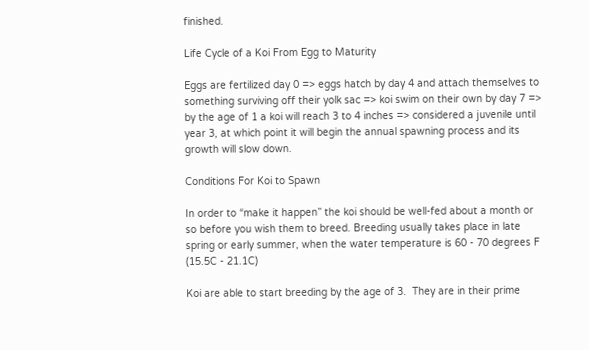finished.

Life Cycle of a Koi From Egg to Maturity

Eggs are fertilized day 0 => eggs hatch by day 4 and attach themselves to  something surviving off their yolk sac => koi swim on their own by day 7 => by the age of 1 a koi will reach 3 to 4 inches => considered a juvenile until year 3, at which point it will begin the annual spawning process and its growth will slow down.

Conditions For Koi to Spawn

In order to “make it happen” the koi should be well-fed about a month or so before you wish them to breed. Breeding usually takes place in late spring or early summer, when the water temperature is 60 - 70 degrees F (15.5C - 21.1C)

Koi are able to start breeding by the age of 3.  They are in their prime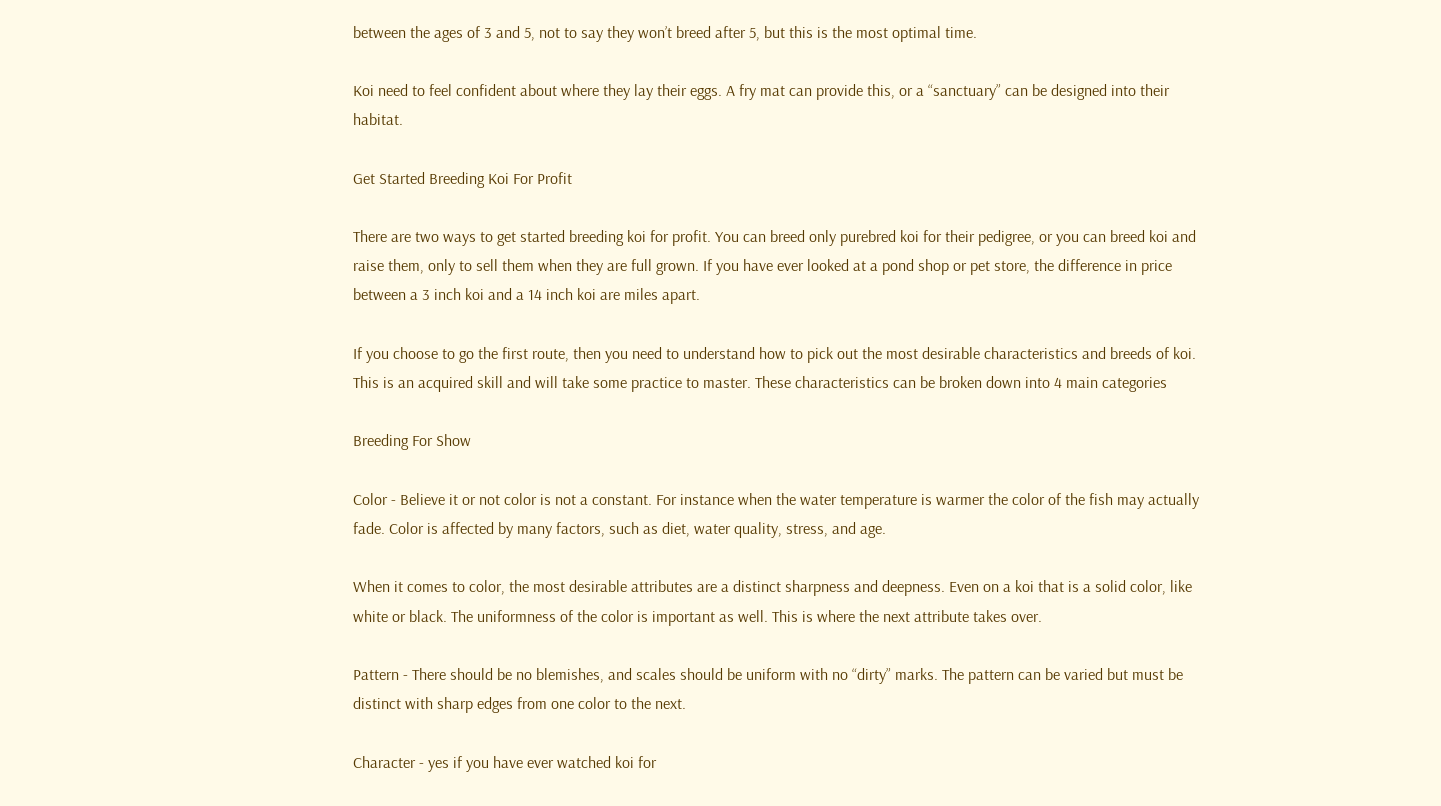between the ages of 3 and 5, not to say they won’t breed after 5, but this is the most optimal time.

Koi need to feel confident about where they lay their eggs. A fry mat can provide this, or a “sanctuary” can be designed into their habitat.

Get Started Breeding Koi For Profit

There are two ways to get started breeding koi for profit. You can breed only purebred koi for their pedigree, or you can breed koi and raise them, only to sell them when they are full grown. If you have ever looked at a pond shop or pet store, the difference in price between a 3 inch koi and a 14 inch koi are miles apart.

If you choose to go the first route, then you need to understand how to pick out the most desirable characteristics and breeds of koi. This is an acquired skill and will take some practice to master. These characteristics can be broken down into 4 main categories

Breeding For Show

Color - Believe it or not color is not a constant. For instance when the water temperature is warmer the color of the fish may actually fade. Color is affected by many factors, such as diet, water quality, stress, and age.

When it comes to color, the most desirable attributes are a distinct sharpness and deepness. Even on a koi that is a solid color, like white or black. The uniformness of the color is important as well. This is where the next attribute takes over.

Pattern - There should be no blemishes, and scales should be uniform with no “dirty” marks. The pattern can be varied but must be distinct with sharp edges from one color to the next.

Character - yes if you have ever watched koi for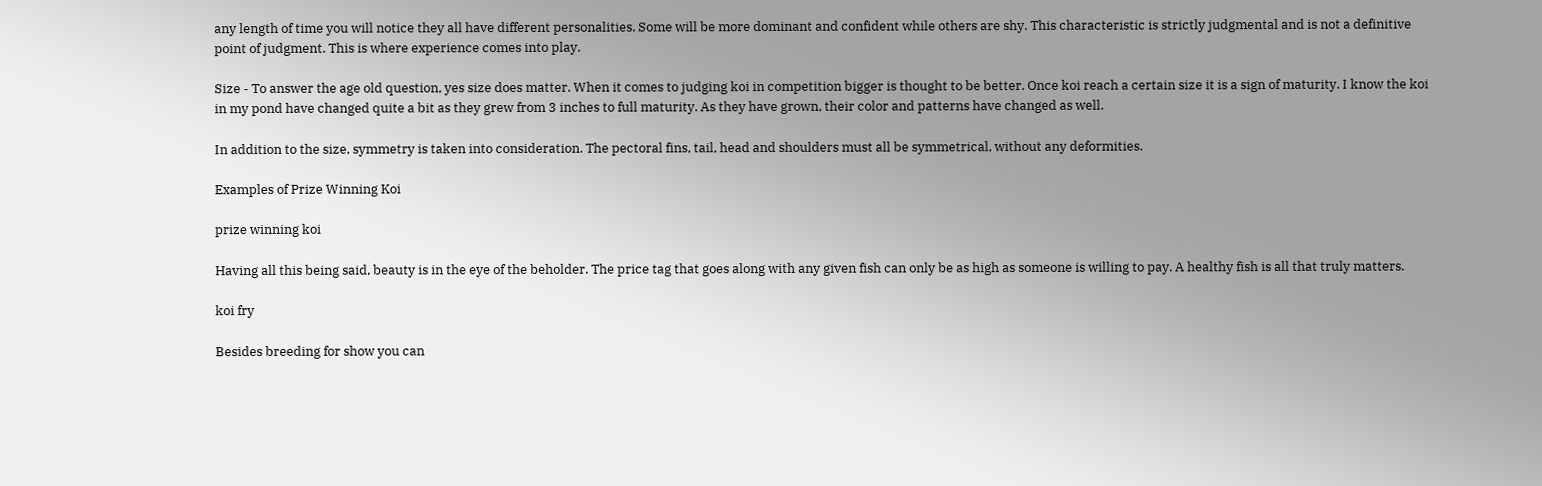any length of time you will notice they all have different personalities. Some will be more dominant and confident while others are shy. This characteristic is strictly judgmental and is not a definitive point of judgment. This is where experience comes into play.

Size - To answer the age old question, yes size does matter. When it comes to judging koi in competition bigger is thought to be better. Once koi reach a certain size it is a sign of maturity. I know the koi in my pond have changed quite a bit as they grew from 3 inches to full maturity. As they have grown, their color and patterns have changed as well.

In addition to the size, symmetry is taken into consideration. The pectoral fins, tail, head and shoulders must all be symmetrical, without any deformities.

Examples of Prize Winning Koi

prize winning koi

Having all this being said, beauty is in the eye of the beholder. The price tag that goes along with any given fish can only be as high as someone is willing to pay. A healthy fish is all that truly matters.

koi fry

Besides breeding for show you can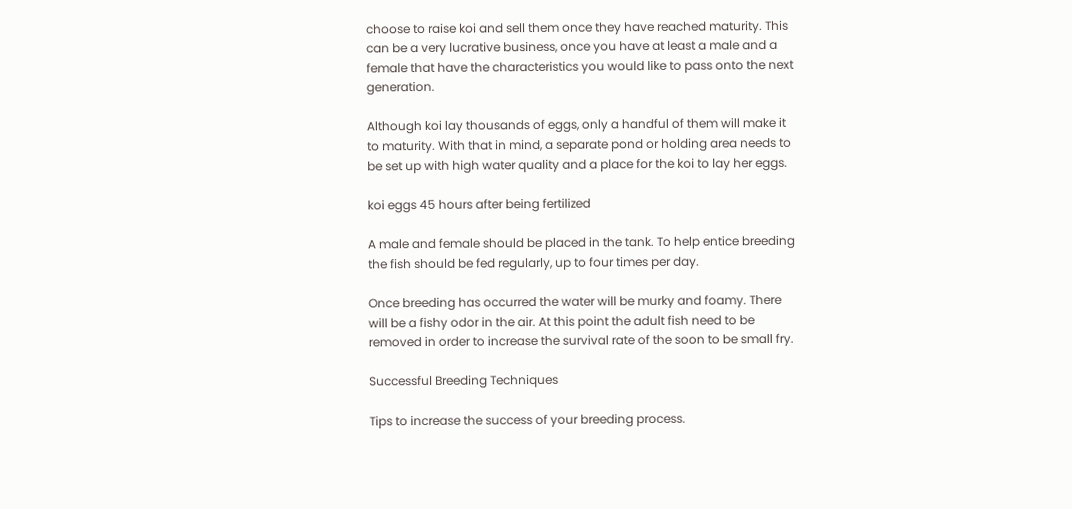choose to raise koi and sell them once they have reached maturity. This can be a very lucrative business, once you have at least a male and a female that have the characteristics you would like to pass onto the next generation.

Although koi lay thousands of eggs, only a handful of them will make it to maturity. With that in mind, a separate pond or holding area needs to be set up with high water quality and a place for the koi to lay her eggs.

koi eggs 45 hours after being fertilized

A male and female should be placed in the tank. To help entice breeding the fish should be fed regularly, up to four times per day.

Once breeding has occurred the water will be murky and foamy. There will be a fishy odor in the air. At this point the adult fish need to be removed in order to increase the survival rate of the soon to be small fry.

Successful Breeding Techniques

Tips to increase the success of your breeding process.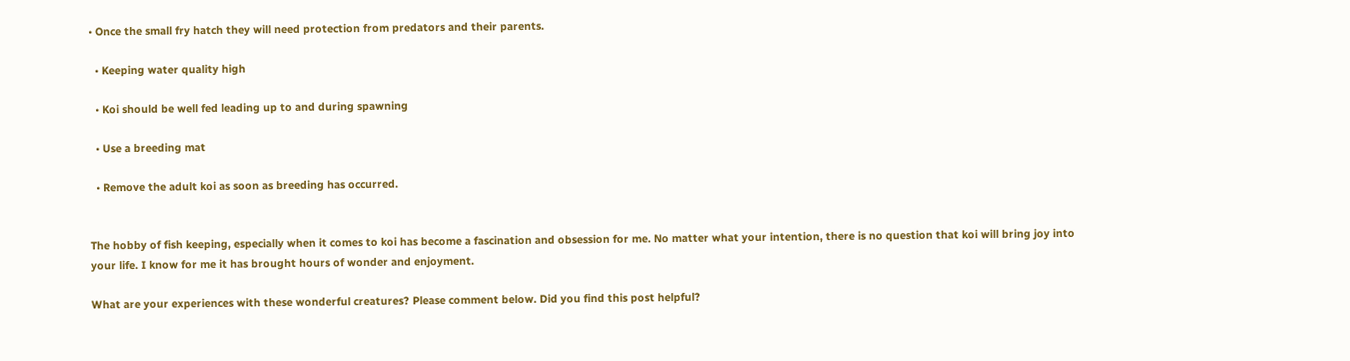• Once the small fry hatch they will need protection from predators and their parents.

  • Keeping water quality high

  • Koi should be well fed leading up to and during spawning

  • Use a breeding mat

  • Remove the adult koi as soon as breeding has occurred.


The hobby of fish keeping, especially when it comes to koi has become a fascination and obsession for me. No matter what your intention, there is no question that koi will bring joy into your life. I know for me it has brought hours of wonder and enjoyment.

What are your experiences with these wonderful creatures? Please comment below. Did you find this post helpful?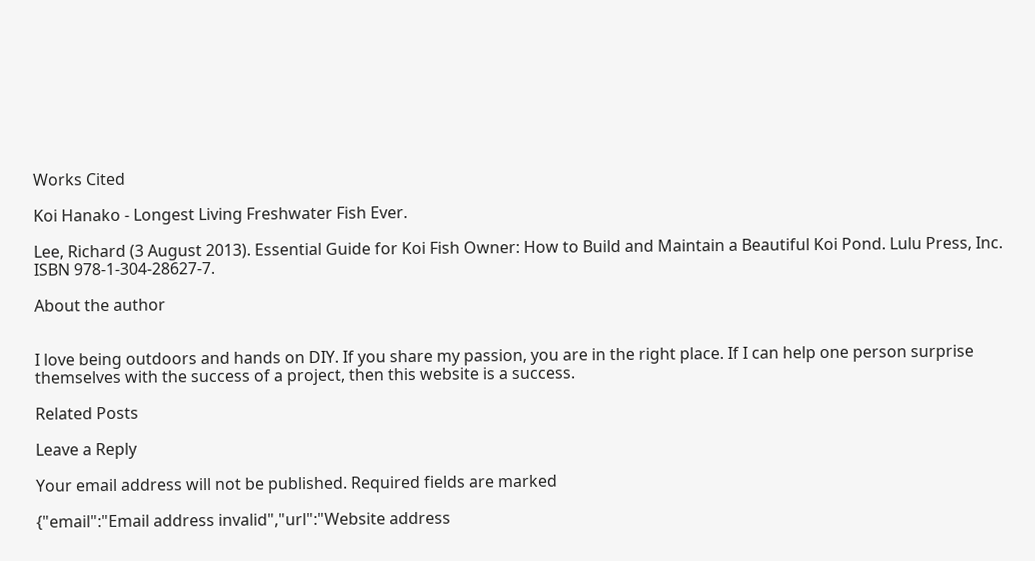Works Cited

Koi Hanako - Longest Living Freshwater Fish Ever.

Lee, Richard (3 August 2013). Essential Guide for Koi Fish Owner: How to Build and Maintain a Beautiful Koi Pond. Lulu Press, Inc. ISBN 978-1-304-28627-7.

About the author


I love being outdoors and hands on DIY. If you share my passion, you are in the right place. If I can help one person surprise themselves with the success of a project, then this website is a success.

Related Posts

Leave a Reply

Your email address will not be published. Required fields are marked

{"email":"Email address invalid","url":"Website address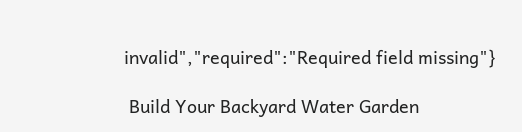invalid","required":"Required field missing"}

 Build Your Backyard Water Garden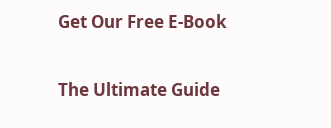Get Our Free E-Book

The Ultimate Guide